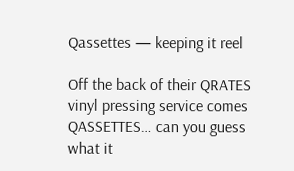Qassettes — keeping it reel

Off the back of their QRATES vinyl pressing service comes QASSETTES… can you guess what it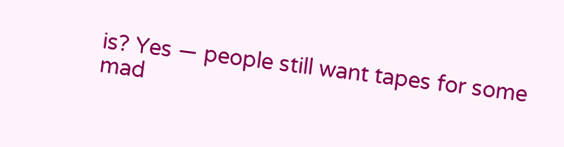is? Yes — people still want tapes for some mad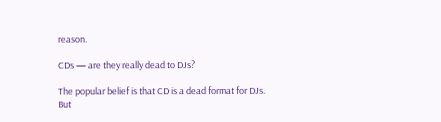reason.

CDs — are they really dead to DJs?

The popular belief is that CD is a dead format for DJs. But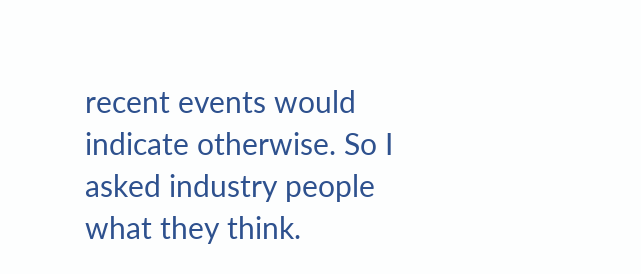recent events would indicate otherwise. So I asked industry people what they think.